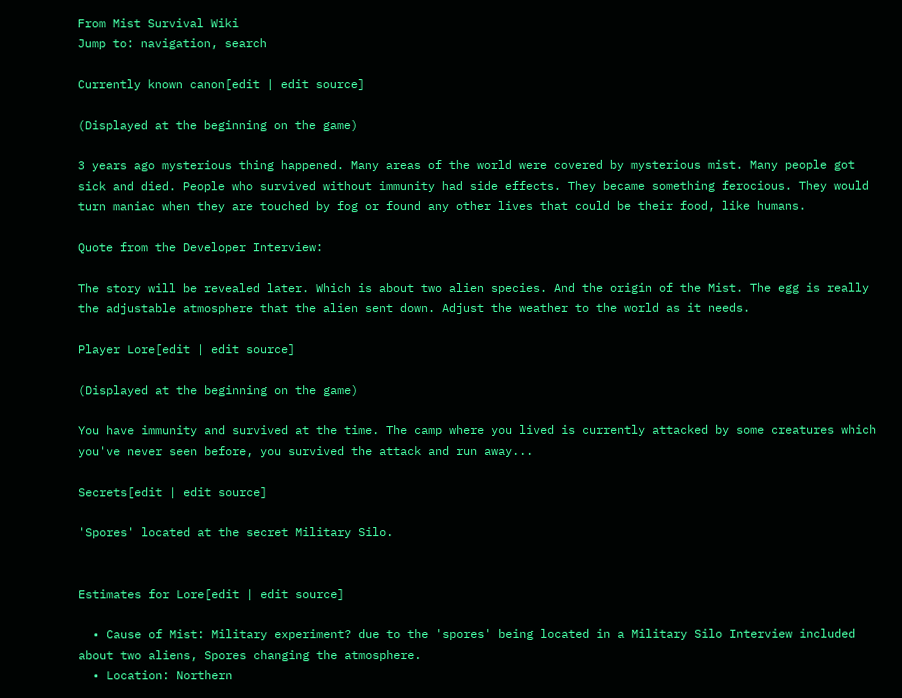From Mist Survival Wiki
Jump to: navigation, search

Currently known canon[edit | edit source]

(Displayed at the beginning on the game)

3 years ago mysterious thing happened. Many areas of the world were covered by mysterious mist. Many people got sick and died. People who survived without immunity had side effects. They became something ferocious. They would turn maniac when they are touched by fog or found any other lives that could be their food, like humans.

Quote from the Developer Interview:

The story will be revealed later. Which is about two alien species. And the origin of the Mist. The egg is really the adjustable atmosphere that the alien sent down. Adjust the weather to the world as it needs.

Player Lore[edit | edit source]

(Displayed at the beginning on the game)

You have immunity and survived at the time. The camp where you lived is currently attacked by some creatures which you've never seen before, you survived the attack and run away...

Secrets[edit | edit source]

'Spores' located at the secret Military Silo.


Estimates for Lore[edit | edit source]

  • Cause of Mist: Military experiment? due to the 'spores' being located in a Military Silo Interview included about two aliens, Spores changing the atmosphere.
  • Location: Northern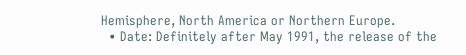Hemisphere, North America or Northern Europe.
  • Date: Definitely after May 1991, the release of the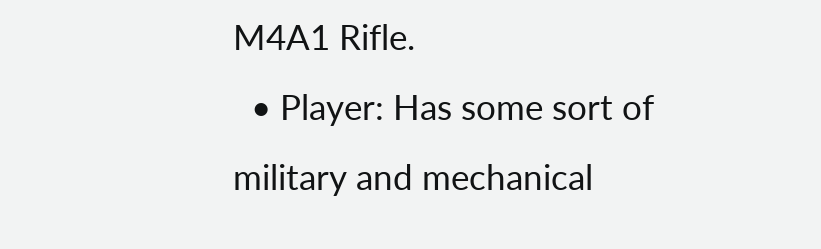M4A1 Rifle.
  • Player: Has some sort of military and mechanical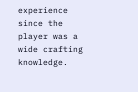experience since the player was a wide crafting knowledge.